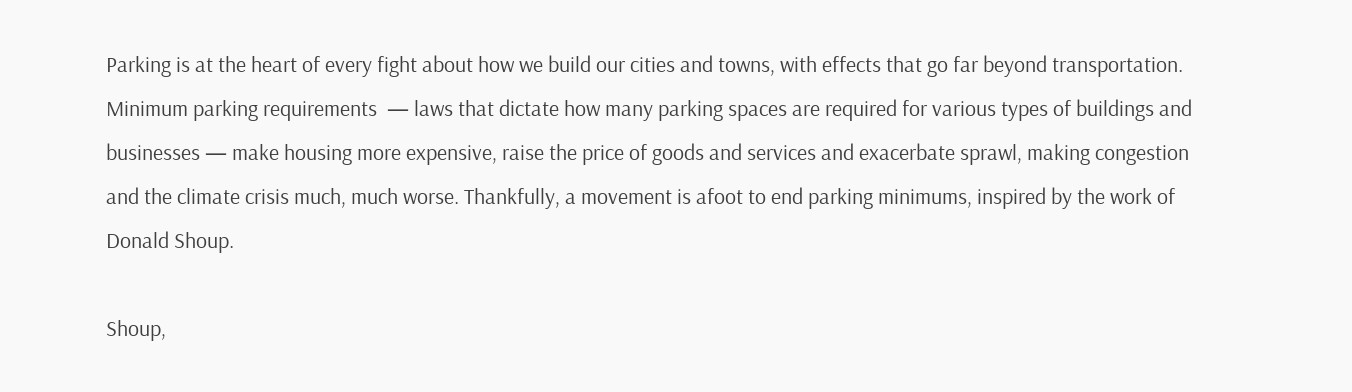Parking is at the heart of every fight about how we build our cities and towns, with effects that go far beyond transportation. Minimum parking requirements  — laws that dictate how many parking spaces are required for various types of buildings and businesses — make housing more expensive, raise the price of goods and services and exacerbate sprawl, making congestion and the climate crisis much, much worse. Thankfully, a movement is afoot to end parking minimums, inspired by the work of Donald Shoup.

Shoup,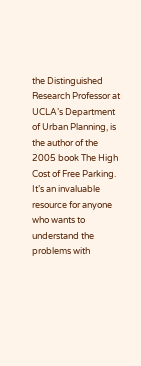the Distinguished Research Professor at UCLA’s Department of Urban Planning, is the author of the 2005 book The High Cost of Free Parking. It’s an invaluable resource for anyone who wants to understand the problems with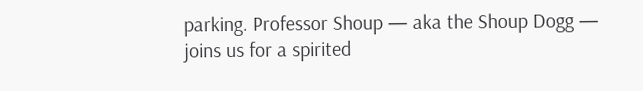parking. Professor Shoup — aka the Shoup Dogg — joins us for a spirited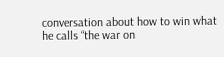conversation about how to win what he calls “the war on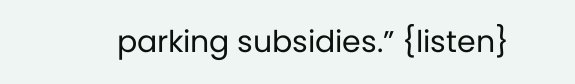parking subsidies.” {listen}